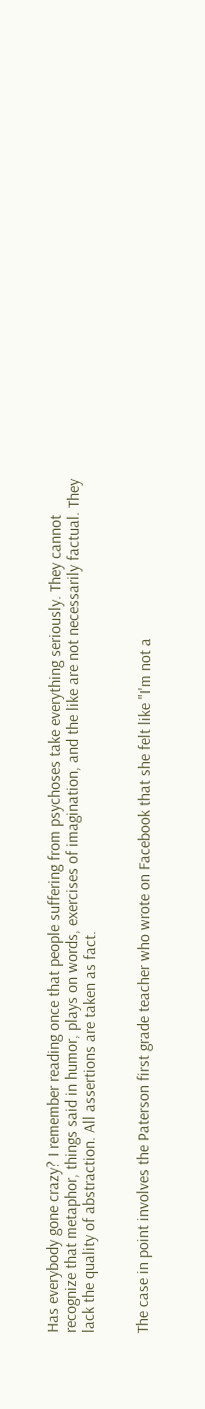Has everybody gone crazy? I remember reading once that people suffering from psychoses take everything seriously. They cannot recognize that metaphor, things said in humor, plays on words, exercises of imagination, and the like are not necessarily factual. They lack the quality of abstraction. All assertions are taken as fact.


The case in point involves the Paterson first grade teacher who wrote on Facebook that she felt like "I'm not a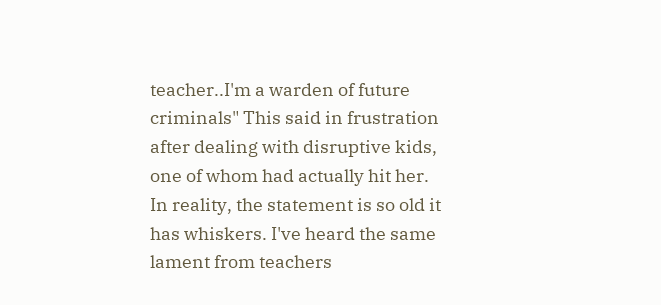teacher..I'm a warden of future criminals" This said in frustration after dealing with disruptive kids, one of whom had actually hit her. In reality, the statement is so old it has whiskers. I've heard the same lament from teachers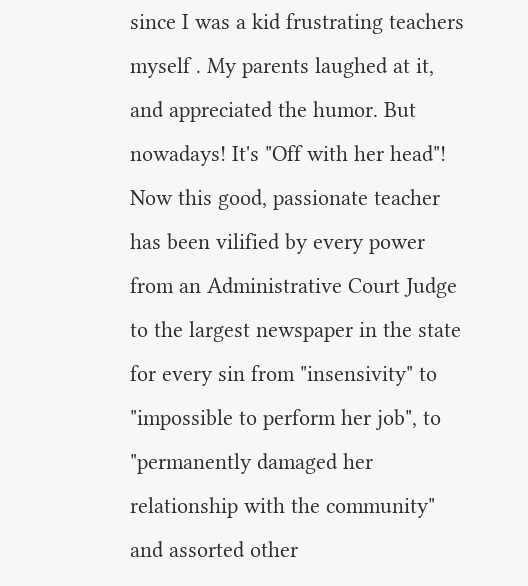since I was a kid frustrating teachers myself . My parents laughed at it, and appreciated the humor. But nowadays! It's "Off with her head"! Now this good, passionate teacher has been vilified by every power from an Administrative Court Judge to the largest newspaper in the state for every sin from "insensivity" to "impossible to perform her job", to "permanently damaged her relationship with the community" and assorted other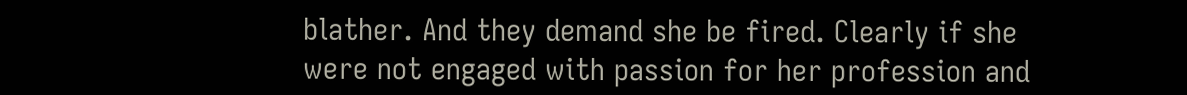blather. And they demand she be fired. Clearly if she were not engaged with passion for her profession and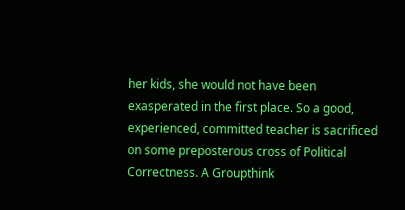her kids, she would not have been exasperated in the first place. So a good, experienced, committed teacher is sacrificed on some preposterous cross of Political Correctness. A Groupthink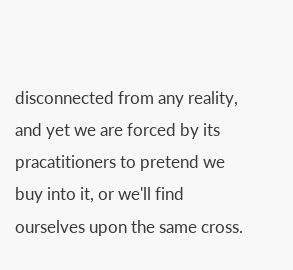disconnected from any reality, and yet we are forced by its pracatitioners to pretend we buy into it, or we'll find ourselves upon the same cross.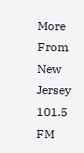More From New Jersey 101.5 FM